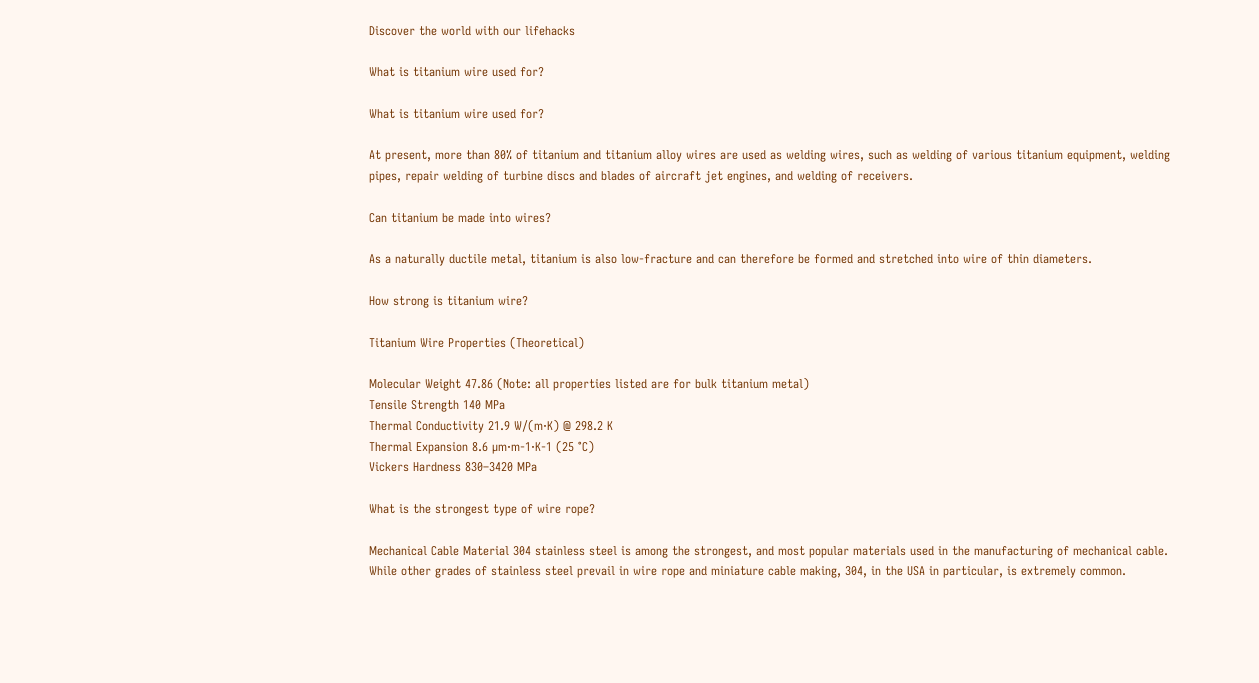Discover the world with our lifehacks

What is titanium wire used for?

What is titanium wire used for?

At present, more than 80% of titanium and titanium alloy wires are used as welding wires, such as welding of various titanium equipment, welding pipes, repair welding of turbine discs and blades of aircraft jet engines, and welding of receivers.

Can titanium be made into wires?

As a naturally ductile metal, titanium is also low-fracture and can therefore be formed and stretched into wire of thin diameters.

How strong is titanium wire?

Titanium Wire Properties (Theoretical)

Molecular Weight 47.86 (Note: all properties listed are for bulk titanium metal)
Tensile Strength 140 MPa
Thermal Conductivity 21.9 W/(m·K) @ 298.2 K
Thermal Expansion 8.6 µm·m-1·K-1 (25 °C)
Vickers Hardness 830–3420 MPa

What is the strongest type of wire rope?

Mechanical Cable Material 304 stainless steel is among the strongest, and most popular materials used in the manufacturing of mechanical cable. While other grades of stainless steel prevail in wire rope and miniature cable making, 304, in the USA in particular, is extremely common.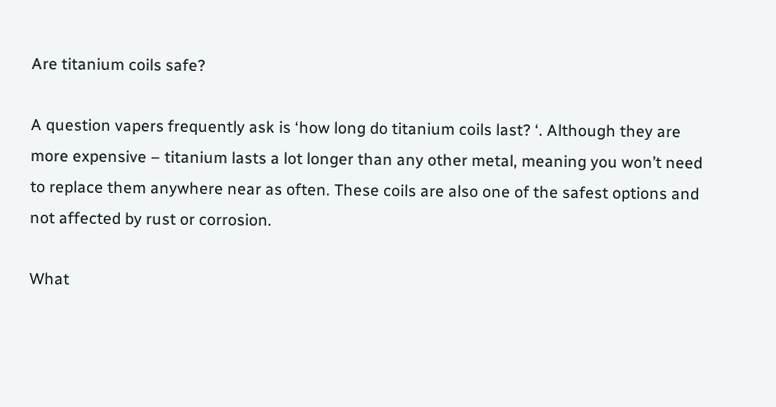Are titanium coils safe?

A question vapers frequently ask is ‘how long do titanium coils last? ‘. Although they are more expensive – titanium lasts a lot longer than any other metal, meaning you won’t need to replace them anywhere near as often. These coils are also one of the safest options and not affected by rust or corrosion.

What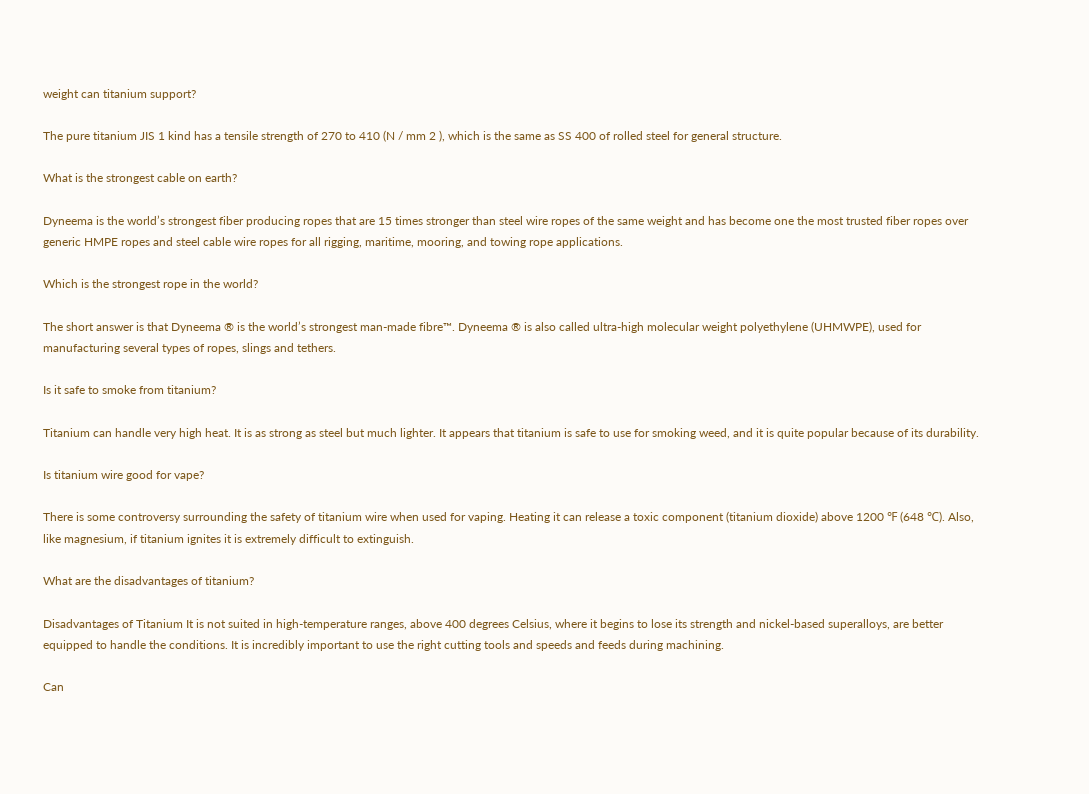weight can titanium support?

The pure titanium JIS 1 kind has a tensile strength of 270 to 410 (N / mm 2 ), which is the same as SS 400 of rolled steel for general structure.

What is the strongest cable on earth?

Dyneema is the world’s strongest fiber producing ropes that are 15 times stronger than steel wire ropes of the same weight and has become one the most trusted fiber ropes over generic HMPE ropes and steel cable wire ropes for all rigging, maritime, mooring, and towing rope applications.

Which is the strongest rope in the world?

The short answer is that Dyneema ® is the world’s strongest man-made fibre™. Dyneema ® is also called ultra-high molecular weight polyethylene (UHMWPE), used for manufacturing several types of ropes, slings and tethers.

Is it safe to smoke from titanium?

Titanium can handle very high heat. It is as strong as steel but much lighter. It appears that titanium is safe to use for smoking weed, and it is quite popular because of its durability.

Is titanium wire good for vape?

There is some controversy surrounding the safety of titanium wire when used for vaping. Heating it can release a toxic component (titanium dioxide) above 1200 ℉ (648 ℃). Also, like magnesium, if titanium ignites it is extremely difficult to extinguish.

What are the disadvantages of titanium?

Disadvantages of Titanium It is not suited in high-temperature ranges, above 400 degrees Celsius, where it begins to lose its strength and nickel-based superalloys, are better equipped to handle the conditions. It is incredibly important to use the right cutting tools and speeds and feeds during machining.

Can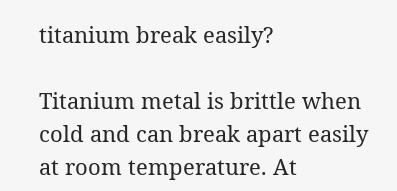titanium break easily?

Titanium metal is brittle when cold and can break apart easily at room temperature. At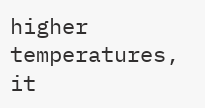higher temperatures, it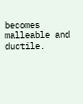becomes malleable and ductile.